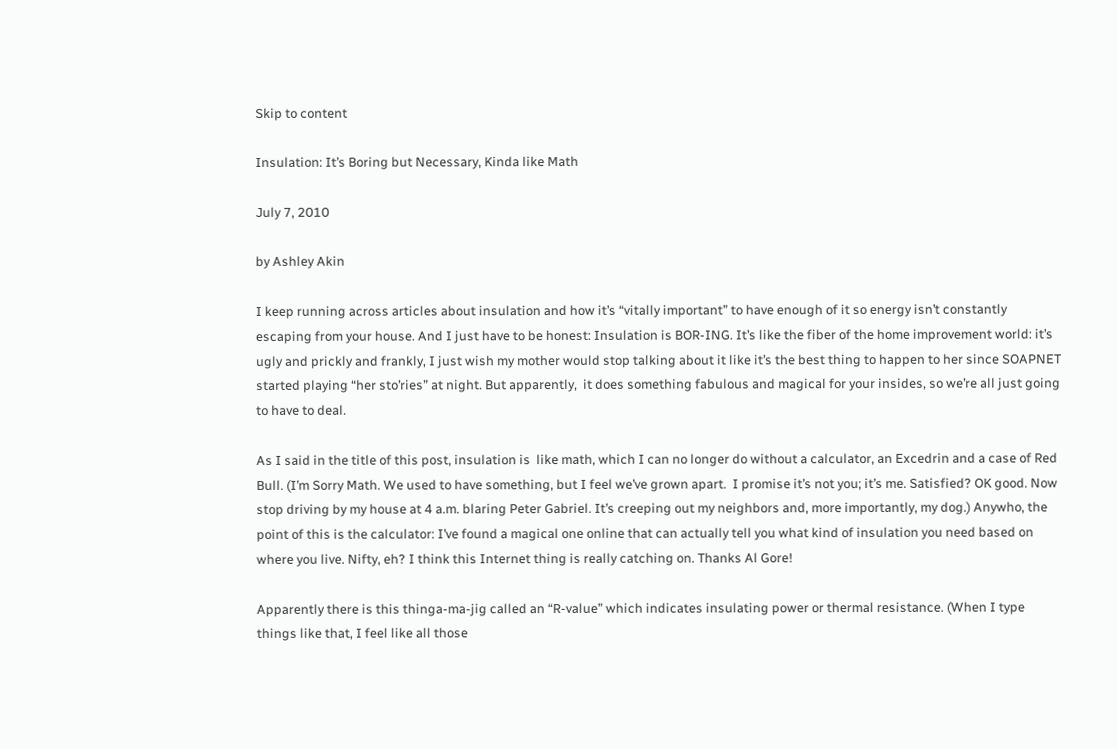Skip to content

Insulation: It’s Boring but Necessary, Kinda like Math

July 7, 2010

by Ashley Akin

I keep running across articles about insulation and how it’s “vitally important” to have enough of it so energy isn’t constantly escaping from your house. And I just have to be honest: Insulation is BOR-ING. It’s like the fiber of the home improvement world: it’s ugly and prickly and frankly, I just wish my mother would stop talking about it like it’s the best thing to happen to her since SOAPNET started playing “her sto’ries” at night. But apparently,  it does something fabulous and magical for your insides, so we’re all just going to have to deal.

As I said in the title of this post, insulation is  like math, which I can no longer do without a calculator, an Excedrin and a case of Red Bull. (I’m Sorry Math. We used to have something, but I feel we’ve grown apart.  I promise it’s not you; it’s me. Satisfied? OK good. Now stop driving by my house at 4 a.m. blaring Peter Gabriel. It’s creeping out my neighbors and, more importantly, my dog.) Anywho, the point of this is the calculator: I’ve found a magical one online that can actually tell you what kind of insulation you need based on where you live. Nifty, eh? I think this Internet thing is really catching on. Thanks Al Gore!

Apparently there is this thinga-ma-jig called an “R-value” which indicates insulating power or thermal resistance. (When I type things like that, I feel like all those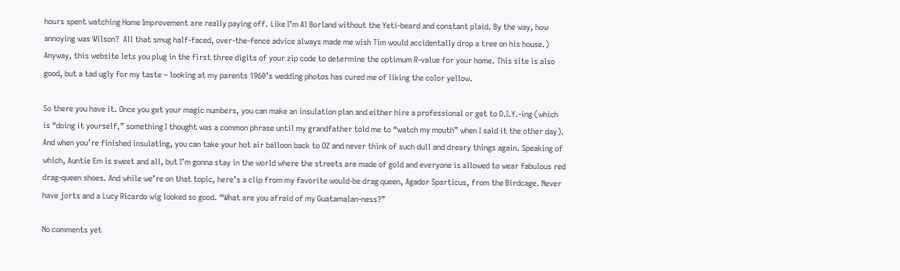hours spent watching Home Improvement are really paying off. Like I’m Al Borland without the Yeti-beard and constant plaid. By the way, how annoying was Wilson?  All that smug half-faced, over-the-fence advice always made me wish Tim would accidentally drop a tree on his house.) Anyway, this website lets you plug in the first three digits of your zip code to determine the optimum R-value for your home. This site is also good, but a tad ugly for my taste – looking at my parents 1960’s wedding photos has cured me of liking the color yellow.

So there you have it. Once you get your magic numbers, you can make an insulation plan and either hire a professional or get to D.I.Y.-ing (which is “doing it yourself,” something I thought was a common phrase until my grandfather told me to “watch my mouth” when I said it the other day). And when you’re finished insulating, you can take your hot air balloon back to OZ and never think of such dull and dreary things again. Speaking of which, Auntie Em is sweet and all, but I’m gonna stay in the world where the streets are made of gold and everyone is allowed to wear fabulous red drag-queen shoes. And while we’re on that topic, here’s a clip from my favorite would-be drag queen, Agador Sparticus, from the Birdcage. Never have jorts and a Lucy Ricardo wig looked so good. “What are you afraid of my Guatamalan-ness?”

No comments yet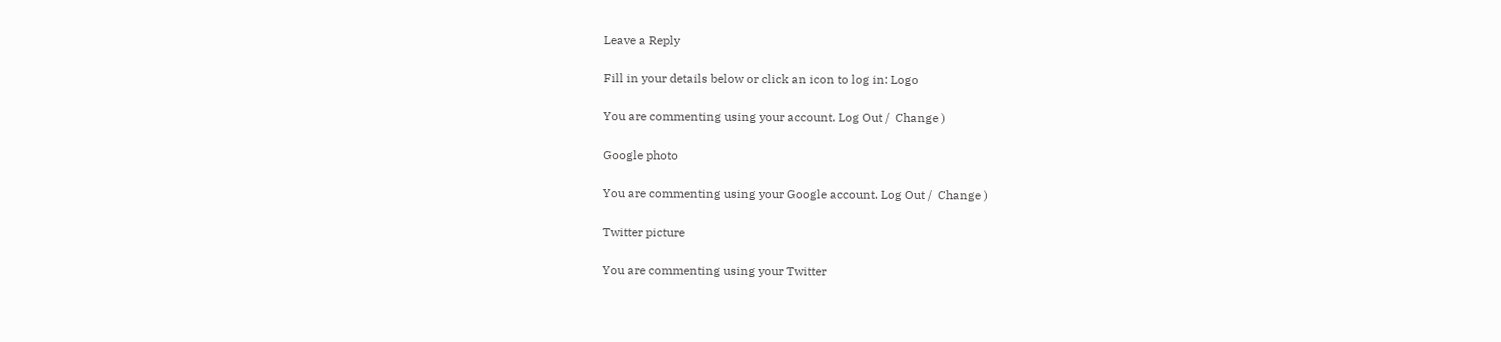Leave a Reply

Fill in your details below or click an icon to log in: Logo

You are commenting using your account. Log Out /  Change )

Google photo

You are commenting using your Google account. Log Out /  Change )

Twitter picture

You are commenting using your Twitter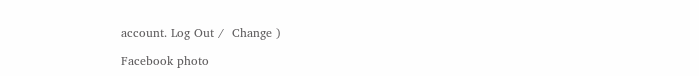account. Log Out /  Change )

Facebook photo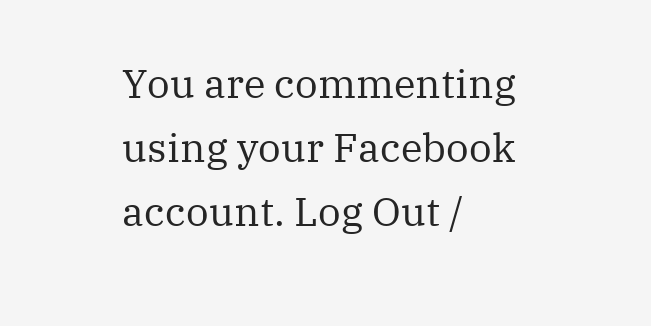You are commenting using your Facebook account. Log Out /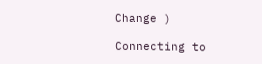Change )

Connecting to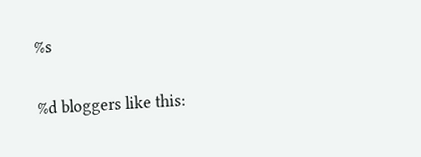%s

%d bloggers like this: